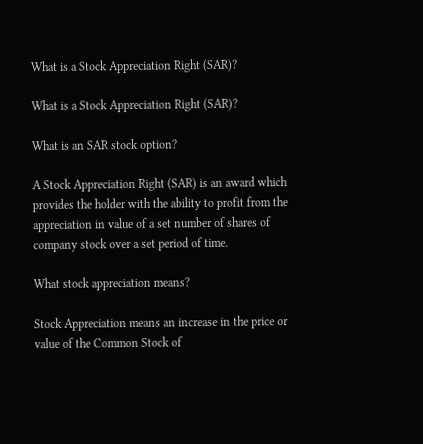What is a Stock Appreciation Right (SAR)?

What is a Stock Appreciation Right (SAR)?

What is an SAR stock option?

A Stock Appreciation Right (SAR) is an award which provides the holder with the ability to profit from the appreciation in value of a set number of shares of company stock over a set period of time.

What stock appreciation means?

Stock Appreciation means an increase in the price or value of the Common Stock of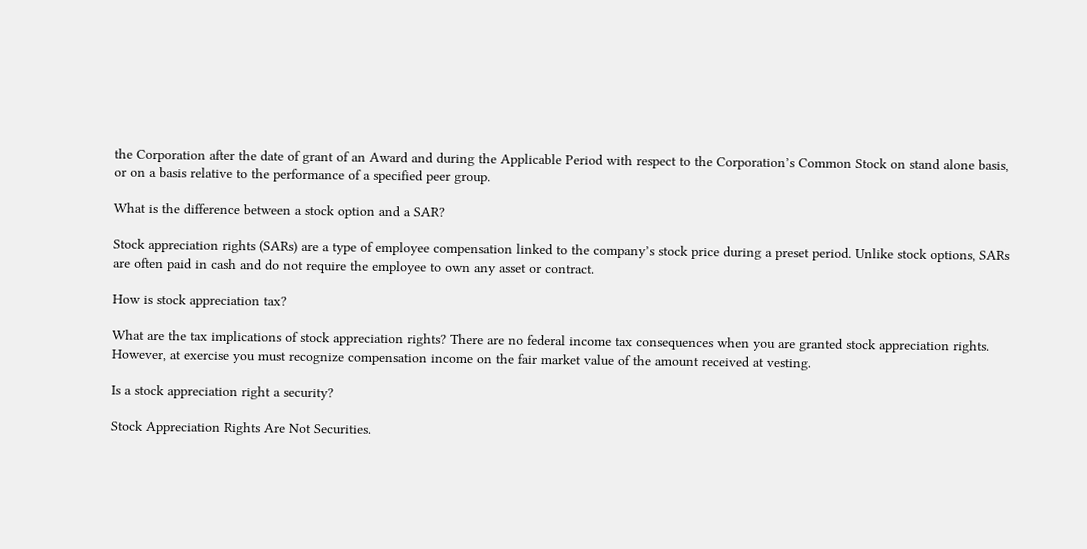the Corporation after the date of grant of an Award and during the Applicable Period with respect to the Corporation’s Common Stock on stand alone basis, or on a basis relative to the performance of a specified peer group.

What is the difference between a stock option and a SAR?

Stock appreciation rights (SARs) are a type of employee compensation linked to the company’s stock price during a preset period. Unlike stock options, SARs are often paid in cash and do not require the employee to own any asset or contract.

How is stock appreciation tax?

What are the tax implications of stock appreciation rights? There are no federal income tax consequences when you are granted stock appreciation rights. However, at exercise you must recognize compensation income on the fair market value of the amount received at vesting.

Is a stock appreciation right a security?

Stock Appreciation Rights Are Not Securities.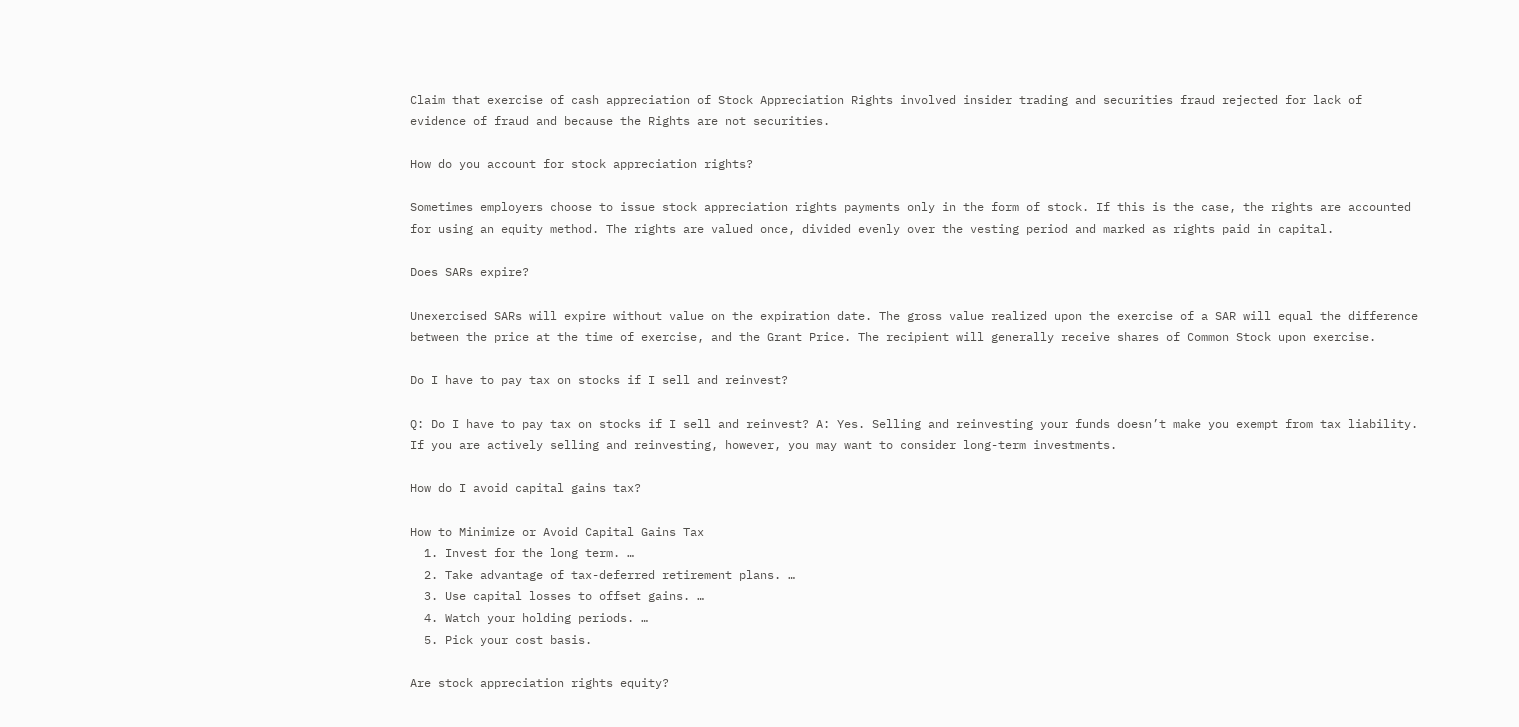Claim that exercise of cash appreciation of Stock Appreciation Rights involved insider trading and securities fraud rejected for lack of evidence of fraud and because the Rights are not securities.

How do you account for stock appreciation rights?

Sometimes employers choose to issue stock appreciation rights payments only in the form of stock. If this is the case, the rights are accounted for using an equity method. The rights are valued once, divided evenly over the vesting period and marked as rights paid in capital.

Does SARs expire?

Unexercised SARs will expire without value on the expiration date. The gross value realized upon the exercise of a SAR will equal the difference between the price at the time of exercise, and the Grant Price. The recipient will generally receive shares of Common Stock upon exercise.

Do I have to pay tax on stocks if I sell and reinvest?

Q: Do I have to pay tax on stocks if I sell and reinvest? A: Yes. Selling and reinvesting your funds doesn’t make you exempt from tax liability. If you are actively selling and reinvesting, however, you may want to consider long-term investments.

How do I avoid capital gains tax?

How to Minimize or Avoid Capital Gains Tax
  1. Invest for the long term. …
  2. Take advantage of tax-deferred retirement plans. …
  3. Use capital losses to offset gains. …
  4. Watch your holding periods. …
  5. Pick your cost basis.

Are stock appreciation rights equity?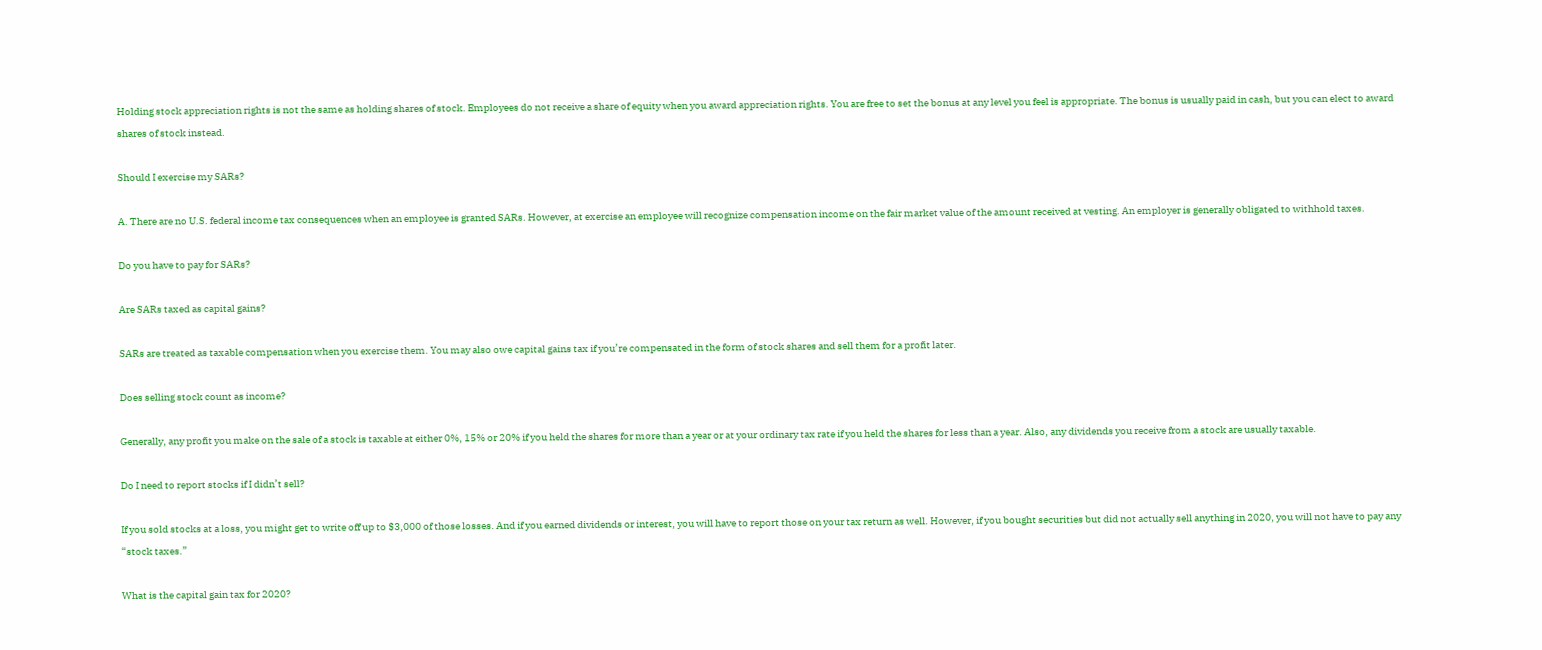Holding stock appreciation rights is not the same as holding shares of stock. Employees do not receive a share of equity when you award appreciation rights. You are free to set the bonus at any level you feel is appropriate. The bonus is usually paid in cash, but you can elect to award shares of stock instead.

Should I exercise my SARs?

A. There are no U.S. federal income tax consequences when an employee is granted SARs. However, at exercise an employee will recognize compensation income on the fair market value of the amount received at vesting. An employer is generally obligated to withhold taxes.

Do you have to pay for SARs?

Are SARs taxed as capital gains?

SARs are treated as taxable compensation when you exercise them. You may also owe capital gains tax if you’re compensated in the form of stock shares and sell them for a profit later.

Does selling stock count as income?

Generally, any profit you make on the sale of a stock is taxable at either 0%, 15% or 20% if you held the shares for more than a year or at your ordinary tax rate if you held the shares for less than a year. Also, any dividends you receive from a stock are usually taxable.

Do I need to report stocks if I didn’t sell?

If you sold stocks at a loss, you might get to write off up to $3,000 of those losses. And if you earned dividends or interest, you will have to report those on your tax return as well. However, if you bought securities but did not actually sell anything in 2020, you will not have to pay any “stock taxes.”

What is the capital gain tax for 2020?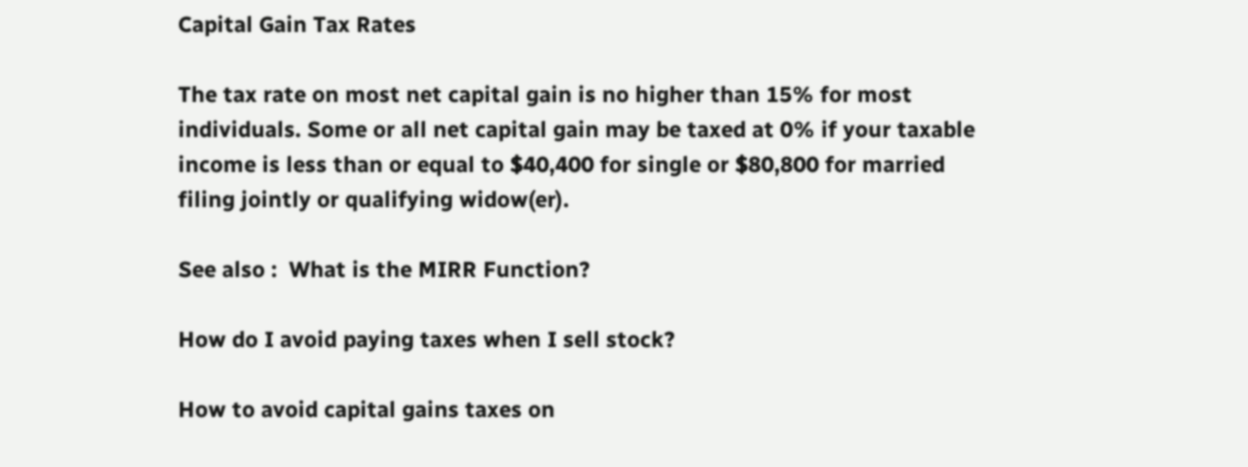Capital Gain Tax Rates

The tax rate on most net capital gain is no higher than 15% for most individuals. Some or all net capital gain may be taxed at 0% if your taxable income is less than or equal to $40,400 for single or $80,800 for married filing jointly or qualifying widow(er).

See also :  What is the MIRR Function?

How do I avoid paying taxes when I sell stock?

How to avoid capital gains taxes on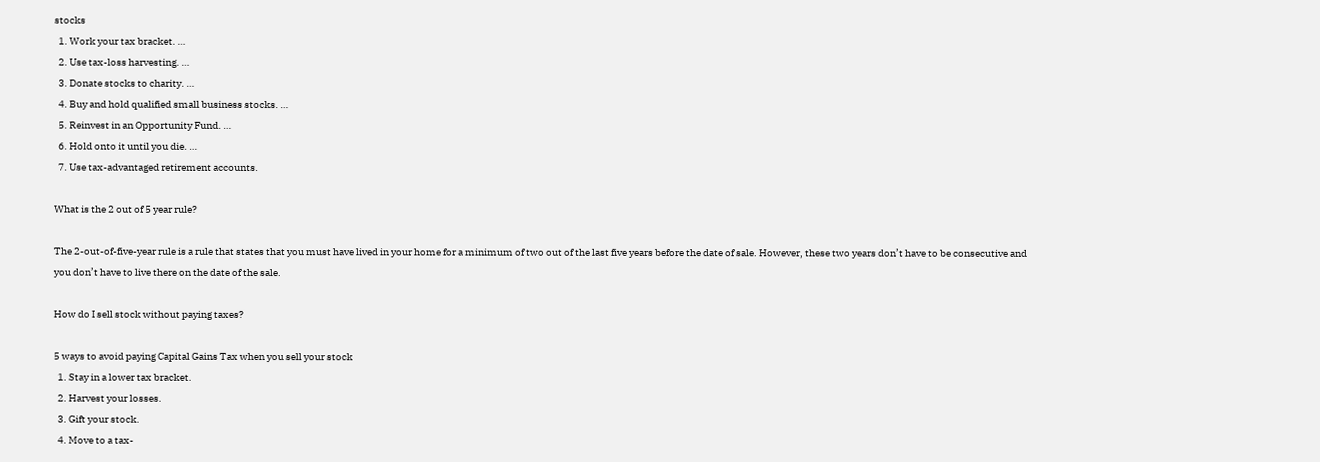stocks
  1. Work your tax bracket. …
  2. Use tax-loss harvesting. …
  3. Donate stocks to charity. …
  4. Buy and hold qualified small business stocks. …
  5. Reinvest in an Opportunity Fund. …
  6. Hold onto it until you die. …
  7. Use tax-advantaged retirement accounts.

What is the 2 out of 5 year rule?

The 2-out-of-five-year rule is a rule that states that you must have lived in your home for a minimum of two out of the last five years before the date of sale. However, these two years don’t have to be consecutive and you don’t have to live there on the date of the sale.

How do I sell stock without paying taxes?

5 ways to avoid paying Capital Gains Tax when you sell your stock
  1. Stay in a lower tax bracket.
  2. Harvest your losses.
  3. Gift your stock.
  4. Move to a tax-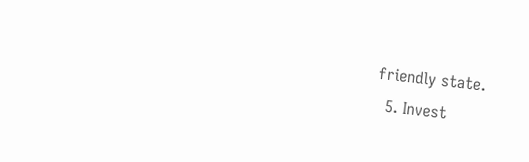friendly state.
  5. Invest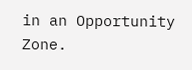in an Opportunity Zone.